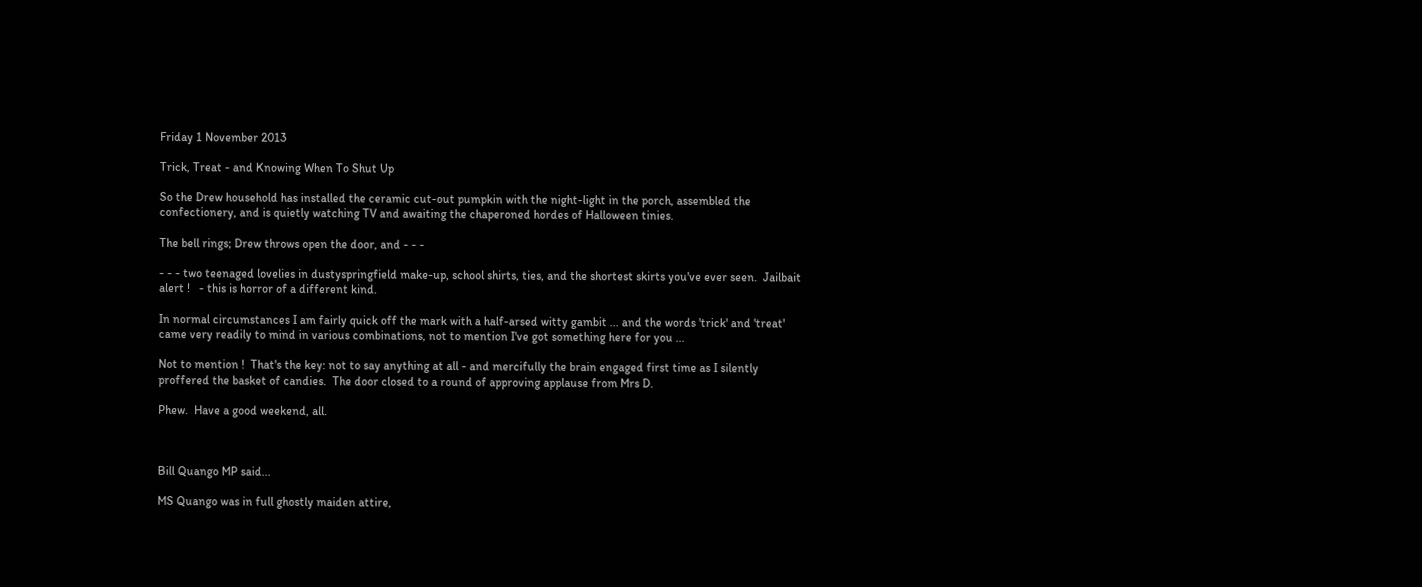Friday 1 November 2013

Trick, Treat - and Knowing When To Shut Up

So the Drew household has installed the ceramic cut-out pumpkin with the night-light in the porch, assembled the confectionery, and is quietly watching TV and awaiting the chaperoned hordes of Halloween tinies.

The bell rings; Drew throws open the door, and - - -

- - - two teenaged lovelies in dustyspringfield make-up, school shirts, ties, and the shortest skirts you've ever seen.  Jailbait alert !   - this is horror of a different kind.

In normal circumstances I am fairly quick off the mark with a half-arsed witty gambit ... and the words 'trick' and 'treat' came very readily to mind in various combinations, not to mention I've got something here for you ...

Not to mention !  That's the key: not to say anything at all - and mercifully the brain engaged first time as I silently proffered the basket of candies.  The door closed to a round of approving applause from Mrs D.

Phew.  Have a good weekend, all.



Bill Quango MP said...

MS Quango was in full ghostly maiden attire,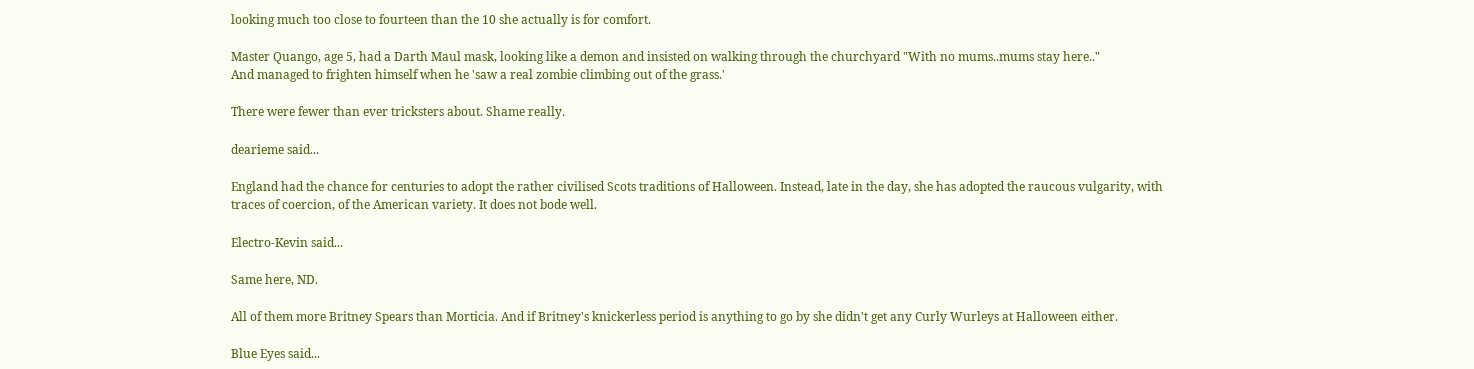looking much too close to fourteen than the 10 she actually is for comfort.

Master Quango, age 5, had a Darth Maul mask, looking like a demon and insisted on walking through the churchyard "With no mums..mums stay here.."
And managed to frighten himself when he 'saw a real zombie climbing out of the grass.'

There were fewer than ever tricksters about. Shame really.

dearieme said...

England had the chance for centuries to adopt the rather civilised Scots traditions of Halloween. Instead, late in the day, she has adopted the raucous vulgarity, with traces of coercion, of the American variety. It does not bode well.

Electro-Kevin said...

Same here, ND.

All of them more Britney Spears than Morticia. And if Britney's knickerless period is anything to go by she didn't get any Curly Wurleys at Halloween either.

Blue Eyes said...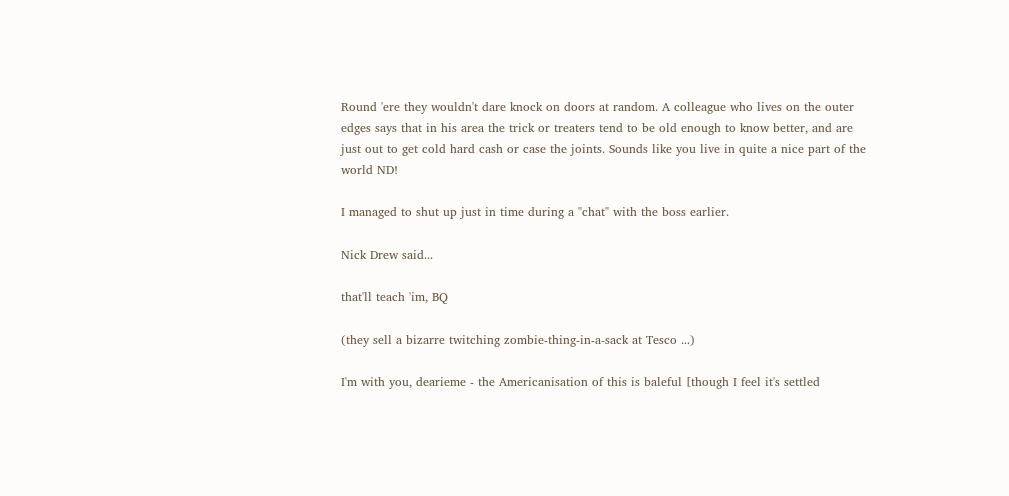Round 'ere they wouldn't dare knock on doors at random. A colleague who lives on the outer edges says that in his area the trick or treaters tend to be old enough to know better, and are just out to get cold hard cash or case the joints. Sounds like you live in quite a nice part of the world ND!

I managed to shut up just in time during a "chat" with the boss earlier.

Nick Drew said...

that'll teach 'im, BQ

(they sell a bizarre twitching zombie-thing-in-a-sack at Tesco ...)

I'm with you, dearieme - the Americanisation of this is baleful [though I feel it's settled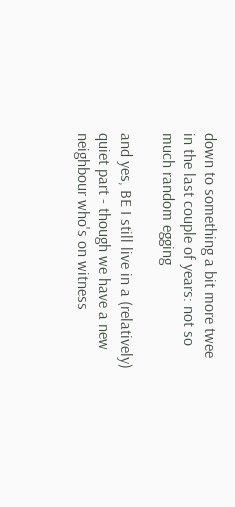down to something a bit more twee in the last couple of years: not so much random egging

and yes, BE I still live in a (relatively) quiet part - though we have a new neighbour who's on witness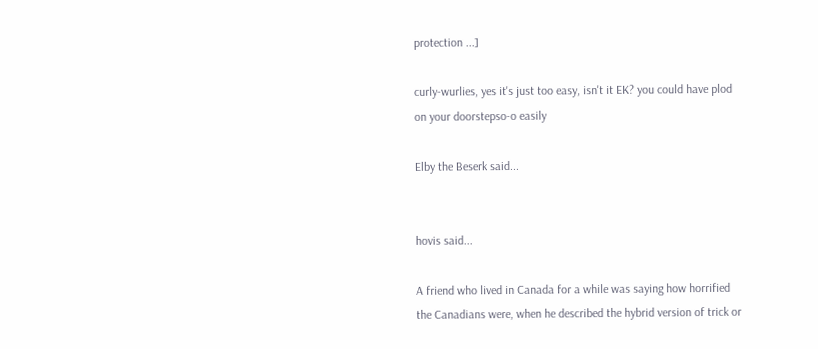protection ...]

curly-wurlies, yes it's just too easy, isn't it EK? you could have plod on your doorstepso-o easily

Elby the Beserk said...


hovis said...

A friend who lived in Canada for a while was saying how horrified the Canadians were, when he described the hybrid version of trick or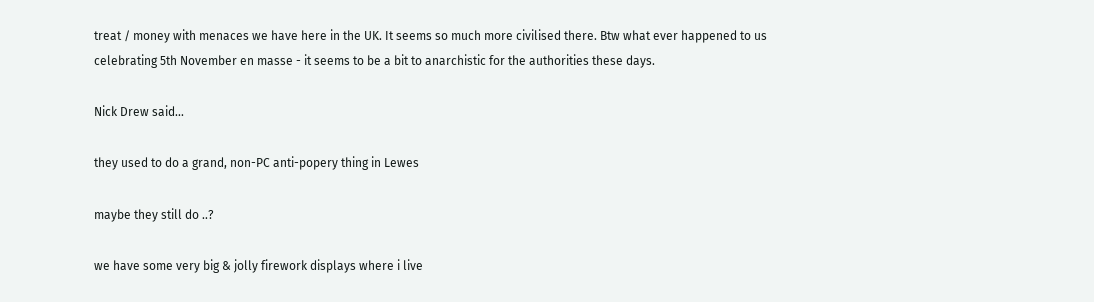treat / money with menaces we have here in the UK. It seems so much more civilised there. Btw what ever happened to us celebrating 5th November en masse - it seems to be a bit to anarchistic for the authorities these days.

Nick Drew said...

they used to do a grand, non-PC anti-popery thing in Lewes

maybe they still do ..?

we have some very big & jolly firework displays where i live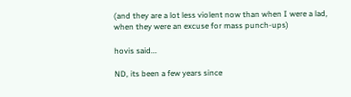(and they are a lot less violent now than when I were a lad, when they were an excuse for mass punch-ups)

hovis said...

ND, its been a few years since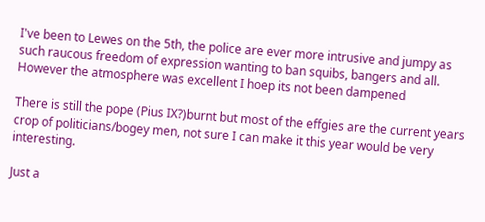I've been to Lewes on the 5th, the police are ever more intrusive and jumpy as such raucous freedom of expression wanting to ban squibs, bangers and all. However the atmosphere was excellent I hoep its not been dampened

There is still the pope (Pius IX?)burnt but most of the effgies are the current years crop of politicians/bogey men, not sure I can make it this year would be very interesting.

Just a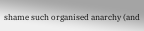shame such organised anarchy (and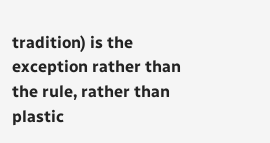tradition) is the exception rather than the rule, rather than plastic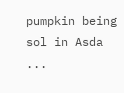pumpkin being sol in Asda ...